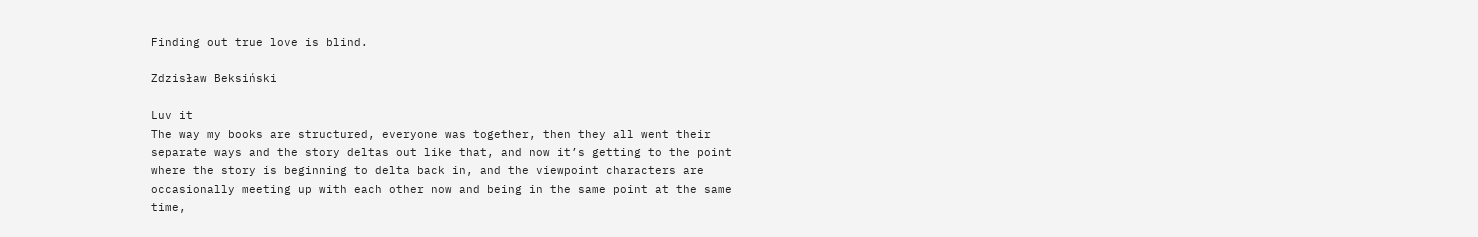Finding out true love is blind.

Zdzisław Beksiński

Luv it
The way my books are structured, everyone was together, then they all went their separate ways and the story deltas out like that, and now it’s getting to the point where the story is beginning to delta back in, and the viewpoint characters are occasionally meeting up with each other now and being in the same point at the same time,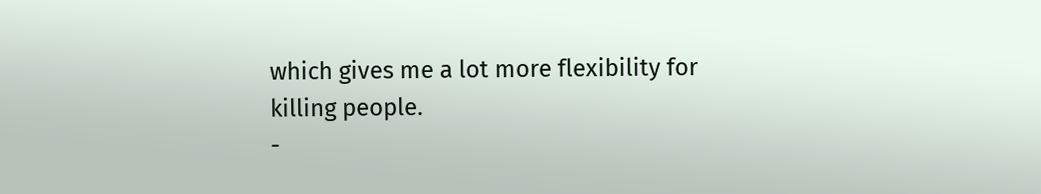which gives me a lot more flexibility for killing people.
-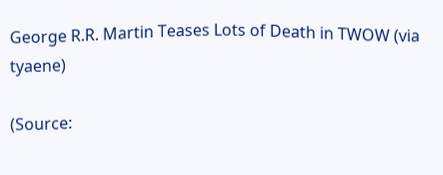George R.R. Martin Teases Lots of Death in TWOW (via tyaene)

(Source: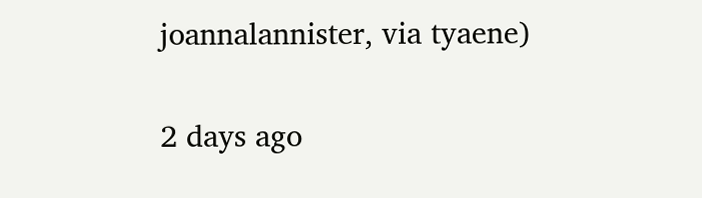joannalannister, via tyaene)

2 days ago